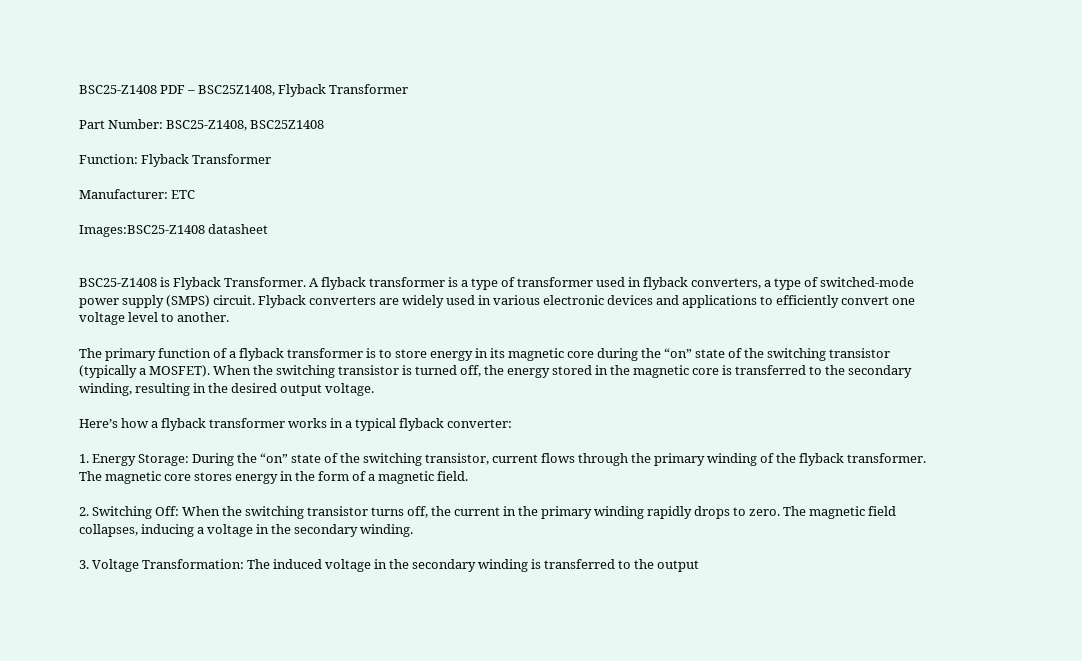BSC25-Z1408 PDF – BSC25Z1408, Flyback Transformer

Part Number: BSC25-Z1408, BSC25Z1408

Function: Flyback Transformer

Manufacturer: ETC

Images:BSC25-Z1408 datasheet


BSC25-Z1408 is Flyback Transformer. A flyback transformer is a type of transformer used in flyback converters, a type of switched-mode power supply (SMPS) circuit. Flyback converters are widely used in various electronic devices and applications to efficiently convert one voltage level to another.

The primary function of a flyback transformer is to store energy in its magnetic core during the “on” state of the switching transistor (typically a MOSFET). When the switching transistor is turned off, the energy stored in the magnetic core is transferred to the secondary winding, resulting in the desired output voltage.

Here’s how a flyback transformer works in a typical flyback converter:

1. Energy Storage: During the “on” state of the switching transistor, current flows through the primary winding of the flyback transformer. The magnetic core stores energy in the form of a magnetic field.

2. Switching Off: When the switching transistor turns off, the current in the primary winding rapidly drops to zero. The magnetic field collapses, inducing a voltage in the secondary winding.

3. Voltage Transformation: The induced voltage in the secondary winding is transferred to the output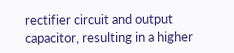rectifier circuit and output capacitor, resulting in a higher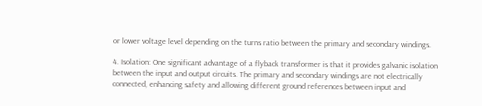or lower voltage level depending on the turns ratio between the primary and secondary windings.

4. Isolation: One significant advantage of a flyback transformer is that it provides galvanic isolation between the input and output circuits. The primary and secondary windings are not electrically connected, enhancing safety and allowing different ground references between input and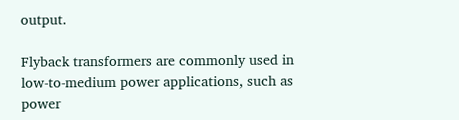output.

Flyback transformers are commonly used in low-to-medium power applications, such as power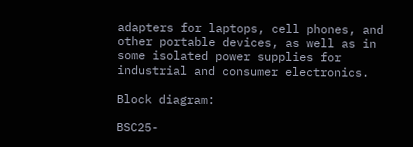adapters for laptops, cell phones, and other portable devices, as well as in some isolated power supplies for industrial and consumer electronics.

Block diagram:

BSC25-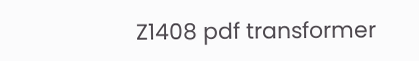Z1408 pdf transformer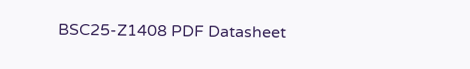BSC25-Z1408 PDF Datasheet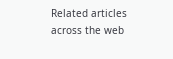Related articles across the web